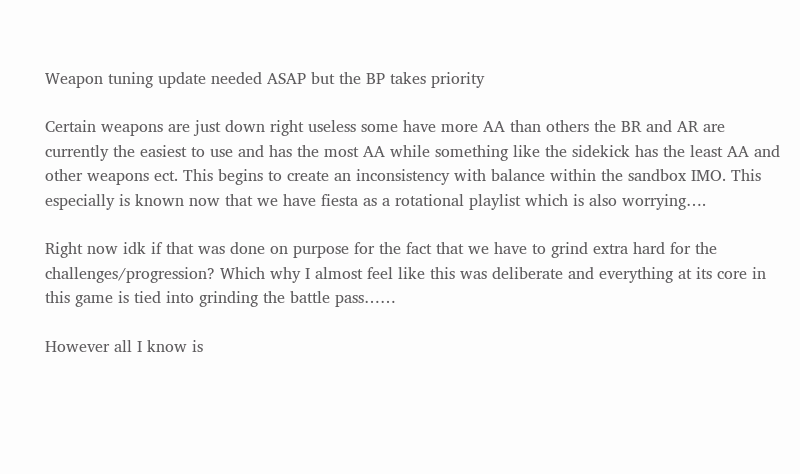Weapon tuning update needed ASAP but the BP takes priority

Certain weapons are just down right useless some have more AA than others the BR and AR are currently the easiest to use and has the most AA while something like the sidekick has the least AA and other weapons ect. This begins to create an inconsistency with balance within the sandbox IMO. This especially is known now that we have fiesta as a rotational playlist which is also worrying….

Right now idk if that was done on purpose for the fact that we have to grind extra hard for the challenges/progression? Which why I almost feel like this was deliberate and everything at its core in this game is tied into grinding the battle pass……

However all I know is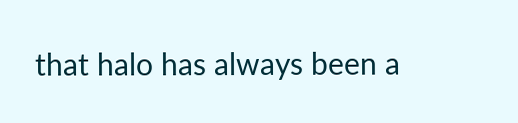that halo has always been a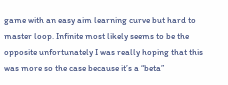game with an easy aim learning curve but hard to master loop. Infinite most likely seems to be the opposite unfortunately I was really hoping that this was more so the case because it’s a “beta”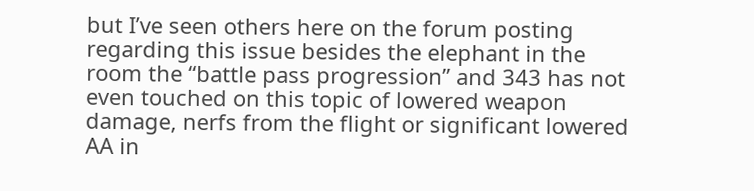but I’ve seen others here on the forum posting regarding this issue besides the elephant in the room the “battle pass progression” and 343 has not even touched on this topic of lowered weapon damage, nerfs from the flight or significant lowered AA in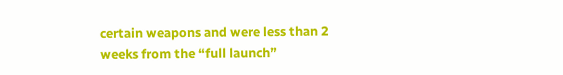certain weapons and were less than 2 weeks from the “full launch”